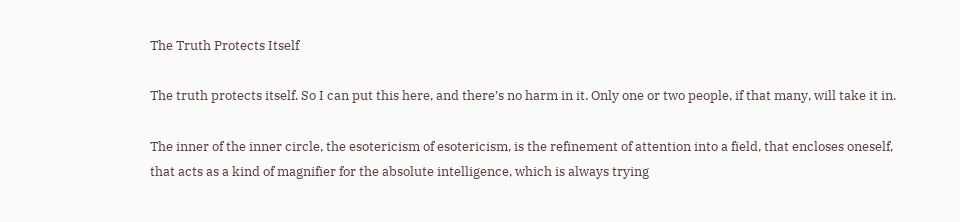The Truth Protects Itself

The truth protects itself. So I can put this here, and there’s no harm in it. Only one or two people, if that many, will take it in.

The inner of the inner circle, the esotericism of esotericism, is the refinement of attention into a field, that encloses oneself, that acts as a kind of magnifier for the absolute intelligence, which is always trying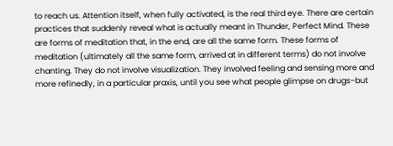to reach us. Attention itself, when fully activated, is the real third eye. There are certain practices that suddenly reveal what is actually meant in Thunder, Perfect Mind. These are forms of meditation that, in the end, are all the same form. These forms of meditation (ultimately all the same form, arrived at in different terms) do not involve chanting. They do not involve visualization. They involved feeling and sensing more and more refinedly, in a particular praxis, until you see what people glimpse on drugs–but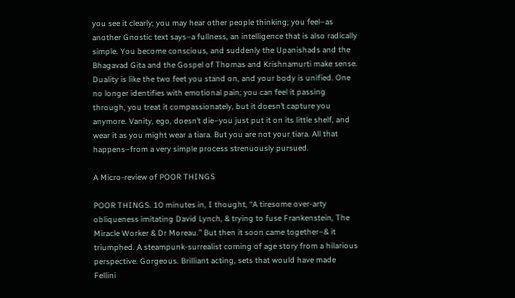you see it clearly; you may hear other people thinking; you feel–as another Gnostic text says–a fullness, an intelligence that is also radically simple. You become conscious, and suddenly the Upanishads and the Bhagavad Gita and the Gospel of Thomas and Krishnamurti make sense. Duality is like the two feet you stand on, and your body is unified. One no longer identifies with emotional pain; you can feel it passing through, you treat it compassionately, but it doesn’t capture you anymore. Vanity, ego, doesn’t die–you just put it on its little shelf, and wear it as you might wear a tiara. But you are not your tiara. All that happens–from a very simple process strenuously pursued.

A Micro-review of POOR THINGS

POOR THINGS. 10 minutes in, I thought, “A tiresome over-arty obliqueness imitating David Lynch, & trying to fuse Frankenstein, The Miracle Worker & Dr Moreau.” But then it soon came together–& it triumphed. A steampunk-surrealist coming of age story from a hilarious perspective. Gorgeous. Brilliant acting, sets that would have made Fellini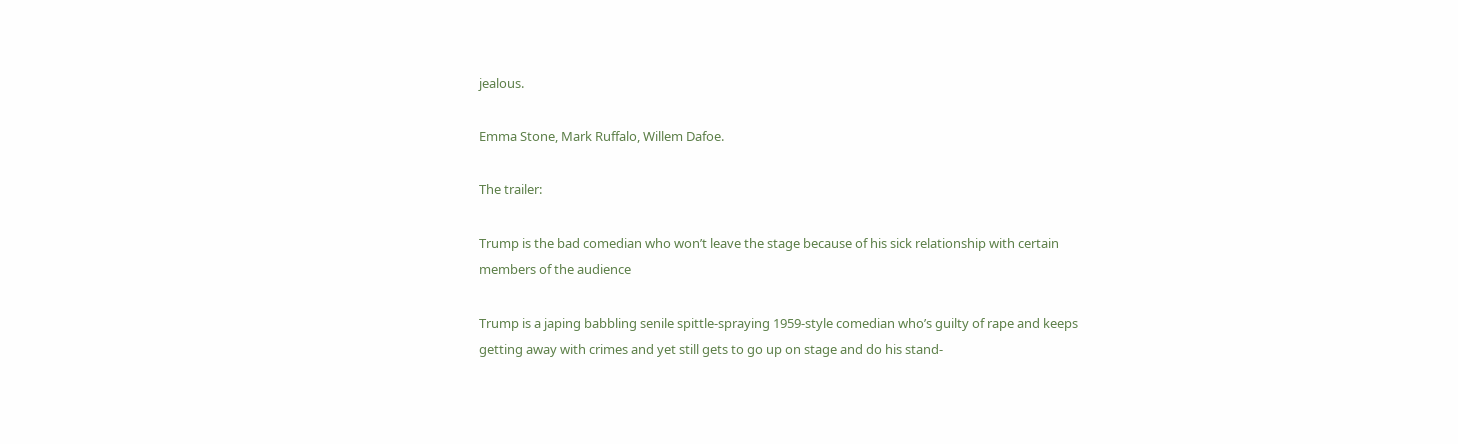jealous.

Emma Stone, Mark Ruffalo, Willem Dafoe.

The trailer:

Trump is the bad comedian who won’t leave the stage because of his sick relationship with certain members of the audience

Trump is a japing babbling senile spittle-spraying 1959-style comedian who’s guilty of rape and keeps getting away with crimes and yet still gets to go up on stage and do his stand-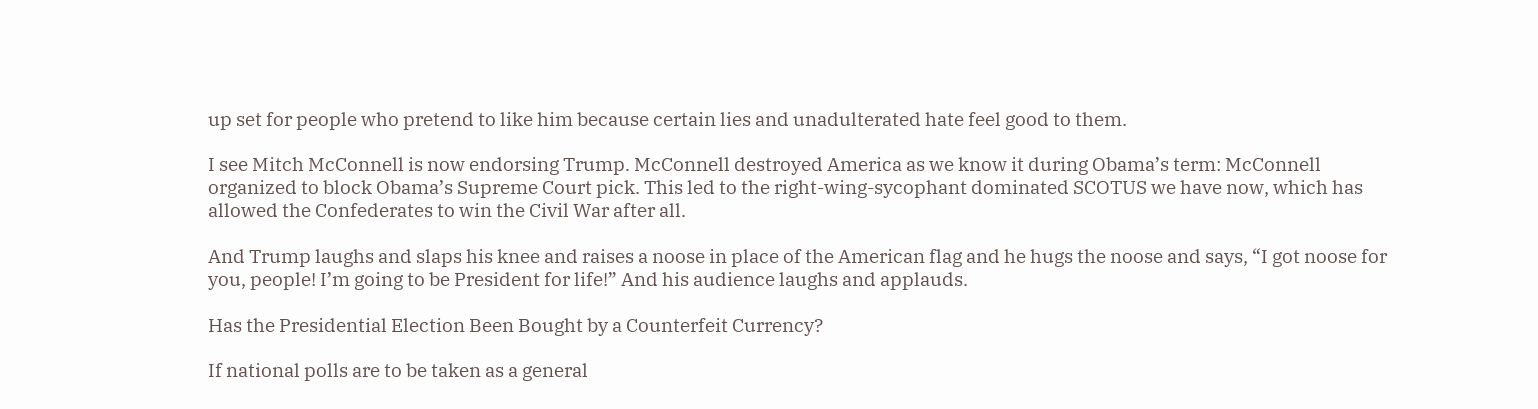up set for people who pretend to like him because certain lies and unadulterated hate feel good to them.

I see Mitch McConnell is now endorsing Trump. McConnell destroyed America as we know it during Obama’s term: McConnell organized to block Obama’s Supreme Court pick. This led to the right-wing-sycophant dominated SCOTUS we have now, which has allowed the Confederates to win the Civil War after all.

And Trump laughs and slaps his knee and raises a noose in place of the American flag and he hugs the noose and says, “I got noose for you, people! I’m going to be President for life!” And his audience laughs and applauds.

Has the Presidential Election Been Bought by a Counterfeit Currency?

If national polls are to be taken as a general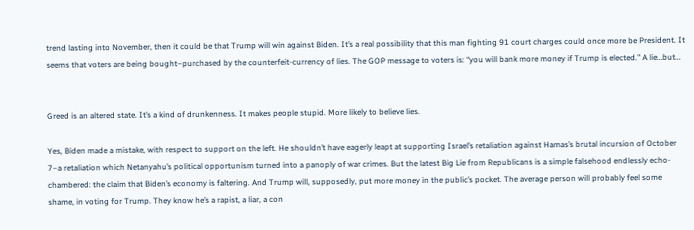trend lasting into November, then it could be that Trump will win against Biden. It’s a real possibility that this man fighting 91 court charges could once more be President. It seems that voters are being bought–purchased by the counterfeit-currency of lies. The GOP message to voters is: “you will bank more money if Trump is elected.” A lie…but…


Greed is an altered state. It’s a kind of drunkenness. It makes people stupid. More likely to believe lies.

Yes, Biden made a mistake, with respect to support on the left. He shouldn’t have eagerly leapt at supporting Israel’s retaliation against Hamas’s brutal incursion of October 7–a retaliation which Netanyahu’s political opportunism turned into a panoply of war crimes. But the latest Big Lie from Republicans is a simple falsehood endlessly echo-chambered: the claim that Biden’s economy is faltering. And Trump will, supposedly, put more money in the public’s pocket. The average person will probably feel some shame, in voting for Trump. They know he’s a rapist, a liar, a con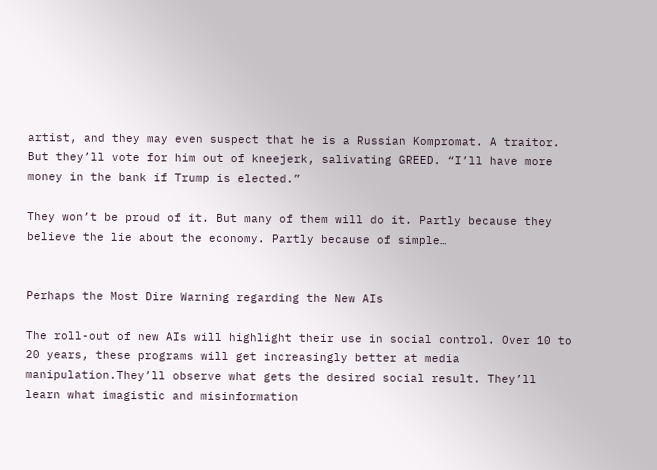artist, and they may even suspect that he is a Russian Kompromat. A traitor. But they’ll vote for him out of kneejerk, salivating GREED. “I’ll have more money in the bank if Trump is elected.”

They won’t be proud of it. But many of them will do it. Partly because they believe the lie about the economy. Partly because of simple…


Perhaps the Most Dire Warning regarding the New AIs

The roll-out of new AIs will highlight their use in social control. Over 10 to 20 years, these programs will get increasingly better at media manipulation.They’ll observe what gets the desired social result. They’ll learn what imagistic and misinformation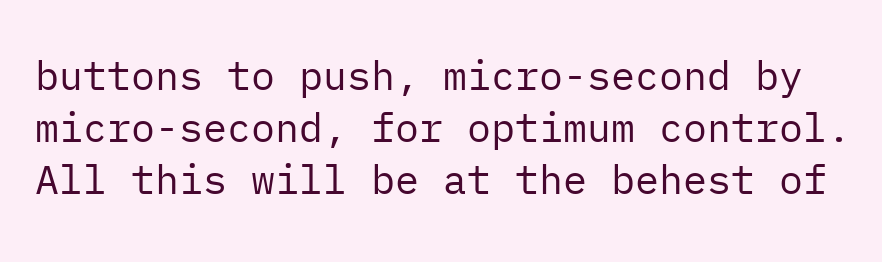buttons to push, micro-second by micro-second, for optimum control. All this will be at the behest of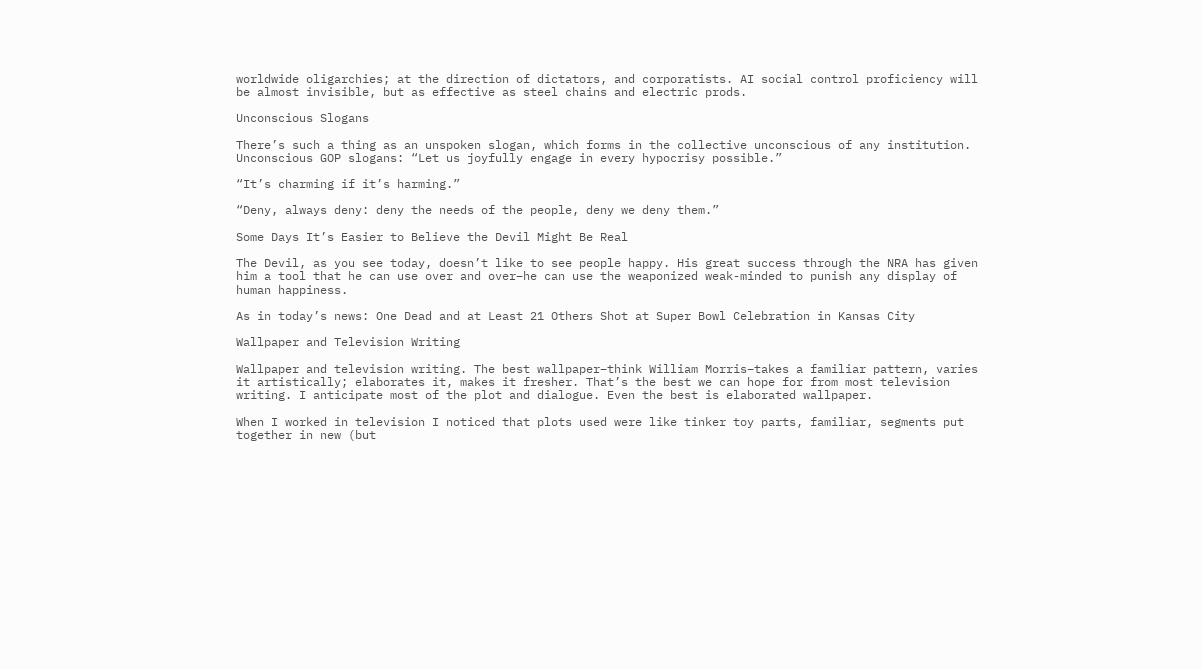worldwide oligarchies; at the direction of dictators, and corporatists. AI social control proficiency will be almost invisible, but as effective as steel chains and electric prods.

Unconscious Slogans

There’s such a thing as an unspoken slogan, which forms in the collective unconscious of any institution. Unconscious GOP slogans: “Let us joyfully engage in every hypocrisy possible.”

“It’s charming if it’s harming.”

“Deny, always deny: deny the needs of the people, deny we deny them.”

Some Days It’s Easier to Believe the Devil Might Be Real

The Devil, as you see today, doesn’t like to see people happy. His great success through the NRA has given him a tool that he can use over and over–he can use the weaponized weak-minded to punish any display of human happiness.

As in today’s news: One Dead and at Least 21 Others Shot at Super Bowl Celebration in Kansas City

Wallpaper and Television Writing

Wallpaper and television writing. The best wallpaper–think William Morris–takes a familiar pattern, varies it artistically; elaborates it, makes it fresher. That’s the best we can hope for from most television writing. I anticipate most of the plot and dialogue. Even the best is elaborated wallpaper.

When I worked in television I noticed that plots used were like tinker toy parts, familiar, segments put together in new (but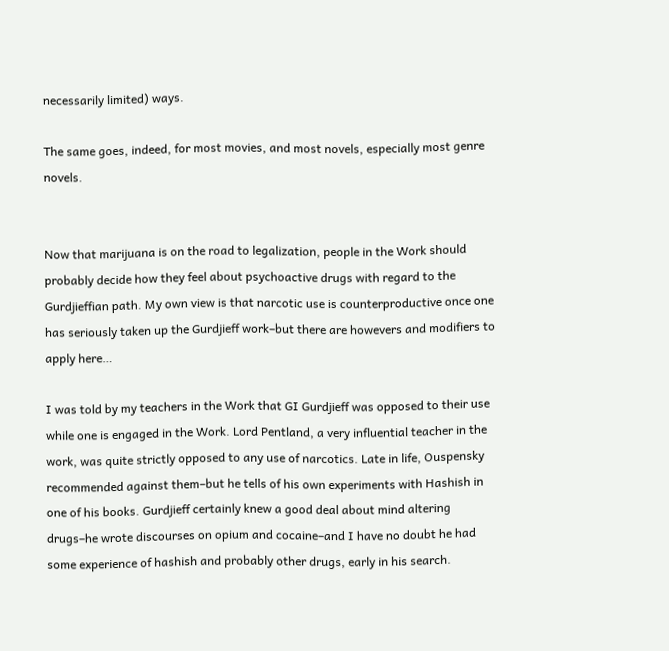necessarily limited) ways.

The same goes, indeed, for most movies, and most novels, especially most genre novels.


Now that marijuana is on the road to legalization, people in the Work should probably decide how they feel about psychoactive drugs with regard to the Gurdjieffian path. My own view is that narcotic use is counterproductive once one has seriously taken up the Gurdjieff work–but there are howevers and modifiers to apply here…

I was told by my teachers in the Work that GI Gurdjieff was opposed to their use while one is engaged in the Work. Lord Pentland, a very influential teacher in the work, was quite strictly opposed to any use of narcotics. Late in life, Ouspensky recommended against them–but he tells of his own experiments with Hashish in one of his books. Gurdjieff certainly knew a good deal about mind altering drugs–he wrote discourses on opium and cocaine–and I have no doubt he had some experience of hashish and probably other drugs, early in his search.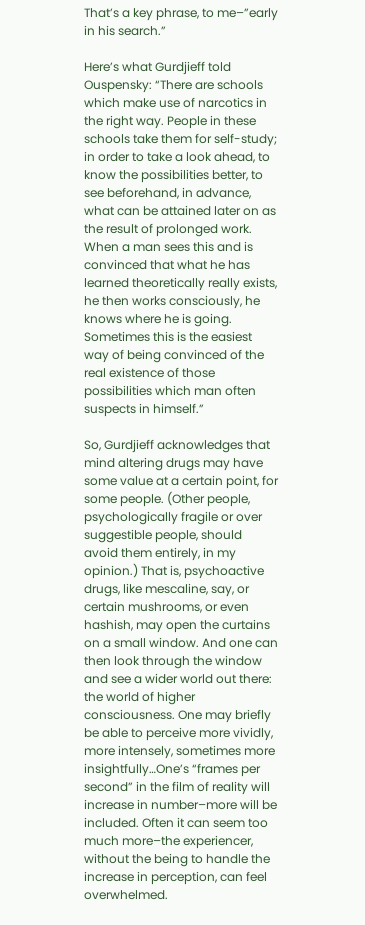That’s a key phrase, to me–”early in his search.”

Here’s what Gurdjieff told Ouspensky: “There are schools which make use of narcotics in the right way. People in these schools take them for self-study; in order to take a look ahead, to know the possibilities better, to see beforehand, in advance, what can be attained later on as the result of prolonged work. When a man sees this and is convinced that what he has learned theoretically really exists, he then works consciously, he knows where he is going. Sometimes this is the easiest way of being convinced of the real existence of those possibilities which man often suspects in himself.”

So, Gurdjieff acknowledges that mind altering drugs may have some value at a certain point, for some people. (Other people, psychologically fragile or over suggestible people, should avoid them entirely, in my opinion.) That is, psychoactive drugs, like mescaline, say, or certain mushrooms, or even hashish, may open the curtains on a small window. And one can then look through the window and see a wider world out there: the world of higher consciousness. One may briefly be able to perceive more vividly, more intensely, sometimes more insightfully…One’s “frames per second” in the film of reality will increase in number–more will be included. Often it can seem too much more–the experiencer, without the being to handle the increase in perception, can feel overwhelmed.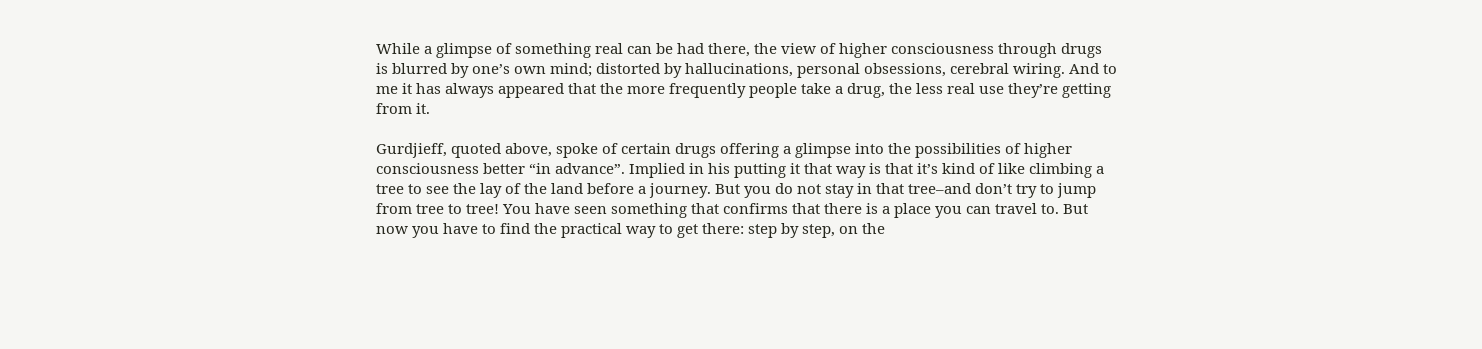While a glimpse of something real can be had there, the view of higher consciousness through drugs is blurred by one’s own mind; distorted by hallucinations, personal obsessions, cerebral wiring. And to me it has always appeared that the more frequently people take a drug, the less real use they’re getting from it.

Gurdjieff, quoted above, spoke of certain drugs offering a glimpse into the possibilities of higher consciousness better “in advance”. Implied in his putting it that way is that it’s kind of like climbing a tree to see the lay of the land before a journey. But you do not stay in that tree–and don’t try to jump from tree to tree! You have seen something that confirms that there is a place you can travel to. But now you have to find the practical way to get there: step by step, on the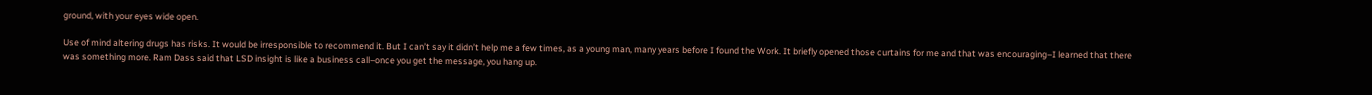ground, with your eyes wide open.

Use of mind altering drugs has risks. It would be irresponsible to recommend it. But I can’t say it didn’t help me a few times, as a young man, many years before I found the Work. It briefly opened those curtains for me and that was encouraging–I learned that there was something more. Ram Dass said that LSD insight is like a business call–once you get the message, you hang up.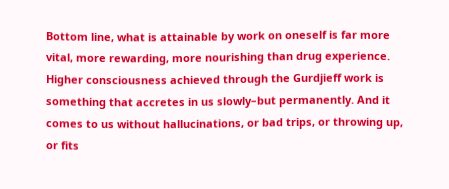Bottom line, what is attainable by work on oneself is far more vital, more rewarding, more nourishing than drug experience. Higher consciousness achieved through the Gurdjieff work is something that accretes in us slowly–but permanently. And it comes to us without hallucinations, or bad trips, or throwing up, or fits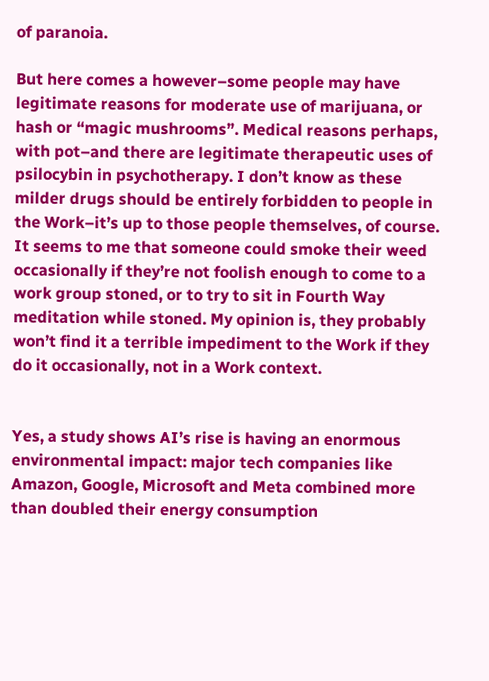of paranoia.

But here comes a however–some people may have legitimate reasons for moderate use of marijuana, or hash or “magic mushrooms”. Medical reasons perhaps, with pot–and there are legitimate therapeutic uses of psilocybin in psychotherapy. I don’t know as these milder drugs should be entirely forbidden to people in the Work–it’s up to those people themselves, of course. It seems to me that someone could smoke their weed occasionally if they’re not foolish enough to come to a work group stoned, or to try to sit in Fourth Way meditation while stoned. My opinion is, they probably won’t find it a terrible impediment to the Work if they do it occasionally, not in a Work context.


Yes, a study shows AI’s rise is having an enormous environmental impact: major tech companies like Amazon, Google, Microsoft and Meta combined more than doubled their energy consumption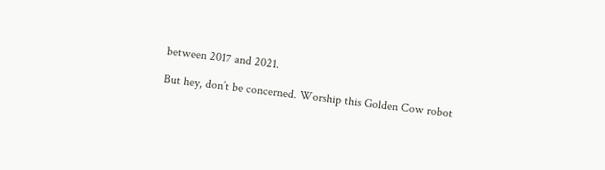between 2017 and 2021.

But hey, don’t be concerned. Worship this Golden Cow robot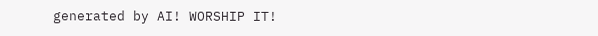generated by AI! WORSHIP IT!